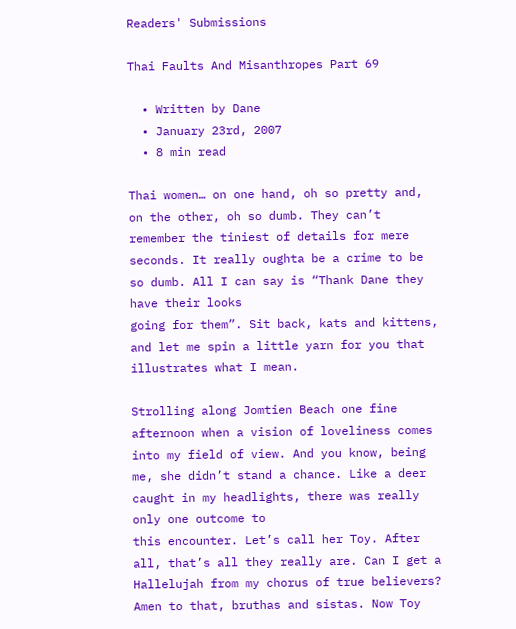Readers' Submissions

Thai Faults And Misanthropes Part 69

  • Written by Dane
  • January 23rd, 2007
  • 8 min read

Thai women… on one hand, oh so pretty and, on the other, oh so dumb. They can’t remember the tiniest of details for mere seconds. It really oughta be a crime to be so dumb. All I can say is “Thank Dane they have their looks
going for them”. Sit back, kats and kittens, and let me spin a little yarn for you that illustrates what I mean.

Strolling along Jomtien Beach one fine afternoon when a vision of loveliness comes into my field of view. And you know, being me, she didn’t stand a chance. Like a deer caught in my headlights, there was really only one outcome to
this encounter. Let’s call her Toy. After all, that’s all they really are. Can I get a Hallelujah from my chorus of true believers? Amen to that, bruthas and sistas. Now Toy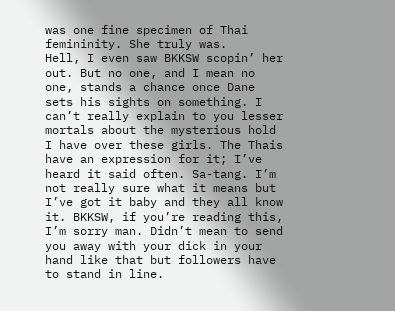was one fine specimen of Thai femininity. She truly was.
Hell, I even saw BKKSW scopin’ her out. But no one, and I mean no one, stands a chance once Dane sets his sights on something. I can’t really explain to you lesser mortals about the mysterious hold I have over these girls. The Thais
have an expression for it; I’ve heard it said often. Sa-tang. I’m not really sure what it means but I’ve got it baby and they all know it. BKKSW, if you’re reading this, I’m sorry man. Didn’t mean to send
you away with your dick in your hand like that but followers have to stand in line.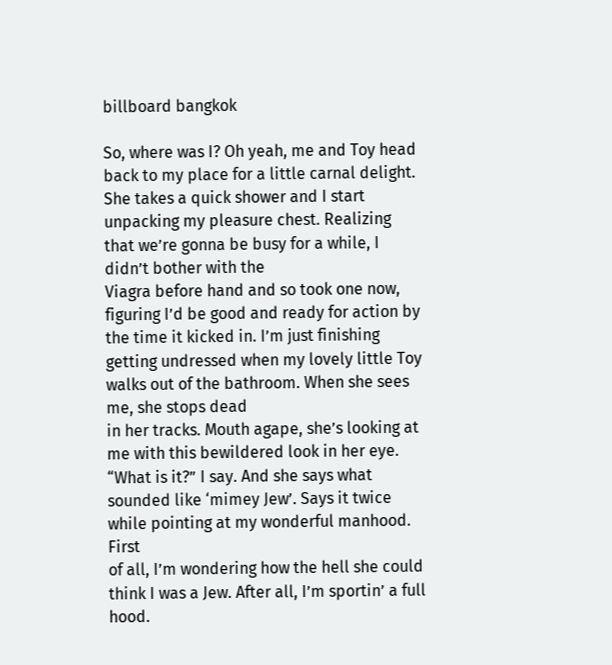billboard bangkok

So, where was I? Oh yeah, me and Toy head back to my place for a little carnal delight. She takes a quick shower and I start unpacking my pleasure chest. Realizing that we’re gonna be busy for a while, I didn’t bother with the
Viagra before hand and so took one now, figuring I’d be good and ready for action by the time it kicked in. I’m just finishing getting undressed when my lovely little Toy walks out of the bathroom. When she sees me, she stops dead
in her tracks. Mouth agape, she’s looking at me with this bewildered look in her eye. “What is it?” I say. And she says what sounded like ‘mimey Jew’. Says it twice while pointing at my wonderful manhood. First
of all, I’m wondering how the hell she could think I was a Jew. After all, I’m sportin’ a full hood.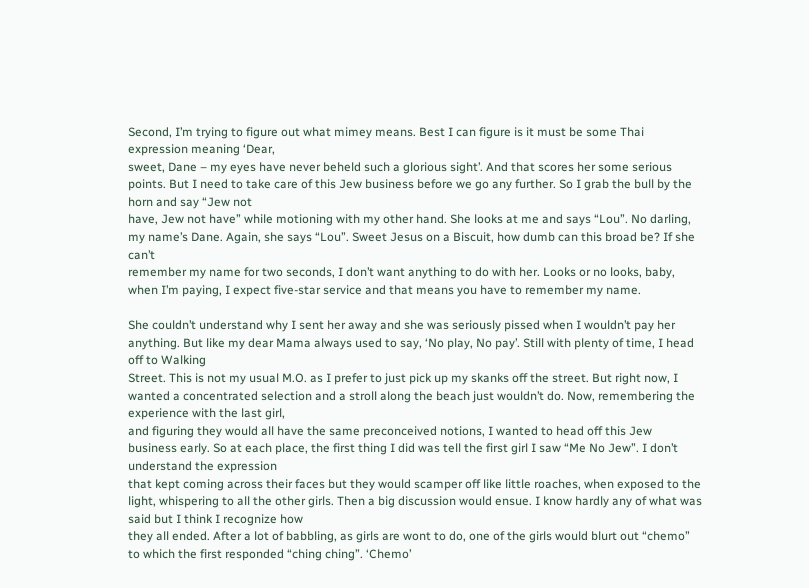Second, I’m trying to figure out what mimey means. Best I can figure is it must be some Thai expression meaning ‘Dear,
sweet, Dane – my eyes have never beheld such a glorious sight’. And that scores her some serious points. But I need to take care of this Jew business before we go any further. So I grab the bull by the horn and say “Jew not
have, Jew not have” while motioning with my other hand. She looks at me and says “Lou”. No darling, my name’s Dane. Again, she says “Lou”. Sweet Jesus on a Biscuit, how dumb can this broad be? If she can’t
remember my name for two seconds, I don’t want anything to do with her. Looks or no looks, baby, when I’m paying, I expect five-star service and that means you have to remember my name.

She couldn’t understand why I sent her away and she was seriously pissed when I wouldn’t pay her anything. But like my dear Mama always used to say, ‘No play, No pay’. Still with plenty of time, I head off to Walking
Street. This is not my usual M.O. as I prefer to just pick up my skanks off the street. But right now, I wanted a concentrated selection and a stroll along the beach just wouldn’t do. Now, remembering the experience with the last girl,
and figuring they would all have the same preconceived notions, I wanted to head off this Jew business early. So at each place, the first thing I did was tell the first girl I saw “Me No Jew”. I don’t understand the expression
that kept coming across their faces but they would scamper off like little roaches, when exposed to the light, whispering to all the other girls. Then a big discussion would ensue. I know hardly any of what was said but I think I recognize how
they all ended. After a lot of babbling, as girls are wont to do, one of the girls would blurt out “chemo” to which the first responded “ching ching”. ‘Chemo’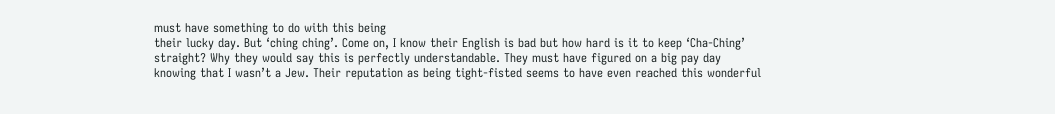must have something to do with this being
their lucky day. But ‘ching ching’. Come on, I know their English is bad but how hard is it to keep ‘Cha-Ching’ straight? Why they would say this is perfectly understandable. They must have figured on a big pay day
knowing that I wasn’t a Jew. Their reputation as being tight-fisted seems to have even reached this wonderful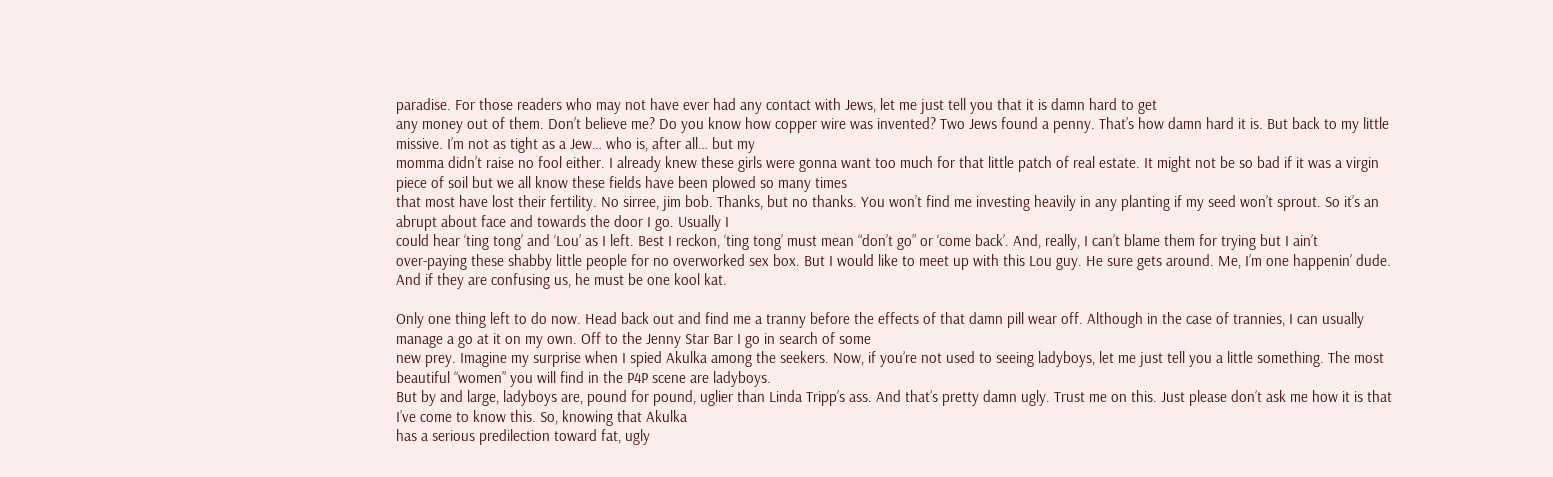paradise. For those readers who may not have ever had any contact with Jews, let me just tell you that it is damn hard to get
any money out of them. Don’t believe me? Do you know how copper wire was invented? Two Jews found a penny. That’s how damn hard it is. But back to my little missive. I’m not as tight as a Jew… who is, after all… but my
momma didn’t raise no fool either. I already knew these girls were gonna want too much for that little patch of real estate. It might not be so bad if it was a virgin piece of soil but we all know these fields have been plowed so many times
that most have lost their fertility. No sirree, jim bob. Thanks, but no thanks. You won’t find me investing heavily in any planting if my seed won’t sprout. So it’s an abrupt about face and towards the door I go. Usually I
could hear ‘ting tong’ and ‘Lou’ as I left. Best I reckon, ‘ting tong’ must mean “don’t go” or ‘come back’. And, really, I can’t blame them for trying but I ain’t
over-paying these shabby little people for no overworked sex box. But I would like to meet up with this Lou guy. He sure gets around. Me, I’m one happenin’ dude. And if they are confusing us, he must be one kool kat.

Only one thing left to do now. Head back out and find me a tranny before the effects of that damn pill wear off. Although in the case of trannies, I can usually manage a go at it on my own. Off to the Jenny Star Bar I go in search of some
new prey. Imagine my surprise when I spied Akulka among the seekers. Now, if you’re not used to seeing ladyboys, let me just tell you a little something. The most beautiful “women” you will find in the P4P scene are ladyboys.
But by and large, ladyboys are, pound for pound, uglier than Linda Tripp’s ass. And that’s pretty damn ugly. Trust me on this. Just please don’t ask me how it is that I’ve come to know this. So, knowing that Akulka
has a serious predilection toward fat, ugly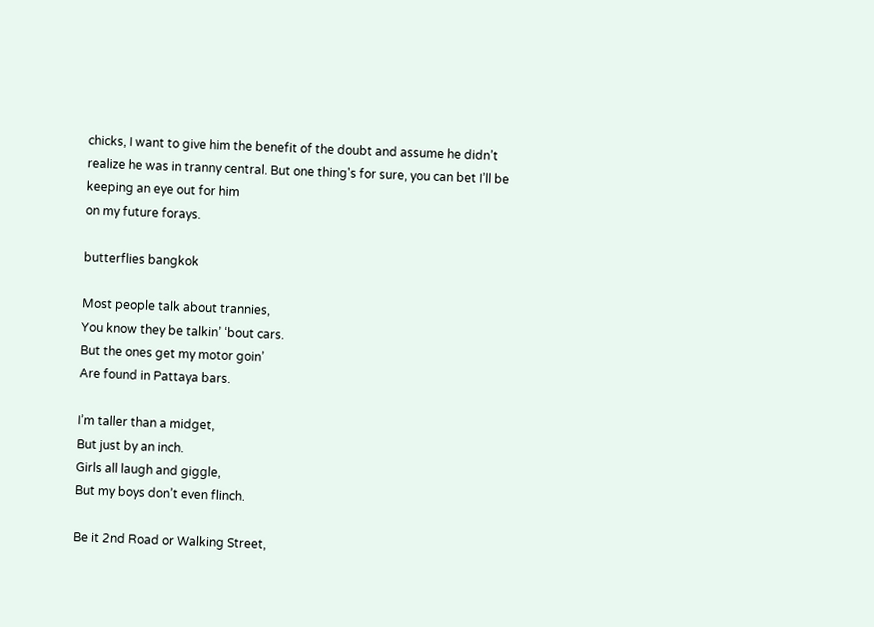chicks, I want to give him the benefit of the doubt and assume he didn’t realize he was in tranny central. But one thing's for sure, you can bet I’ll be keeping an eye out for him
on my future forays.

butterflies bangkok

Most people talk about trannies,
You know they be talkin’ ‘bout cars.
But the ones get my motor goin’
Are found in Pattaya bars.

I’m taller than a midget,
But just by an inch.
Girls all laugh and giggle,
But my boys don’t even flinch.

Be it 2nd Road or Walking Street,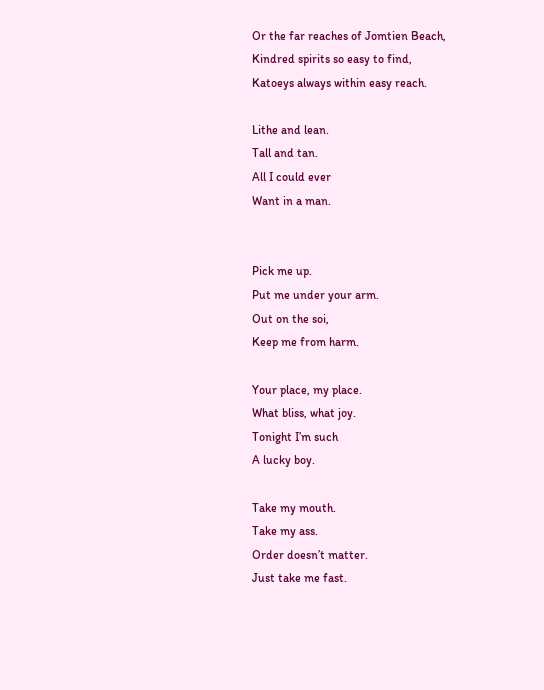Or the far reaches of Jomtien Beach,
Kindred spirits so easy to find,
Katoeys always within easy reach.

Lithe and lean.
Tall and tan.
All I could ever
Want in a man.


Pick me up.
Put me under your arm.
Out on the soi,
Keep me from harm.

Your place, my place.
What bliss, what joy.
Tonight I’m such
A lucky boy.

Take my mouth.
Take my ass.
Order doesn’t matter.
Just take me fast.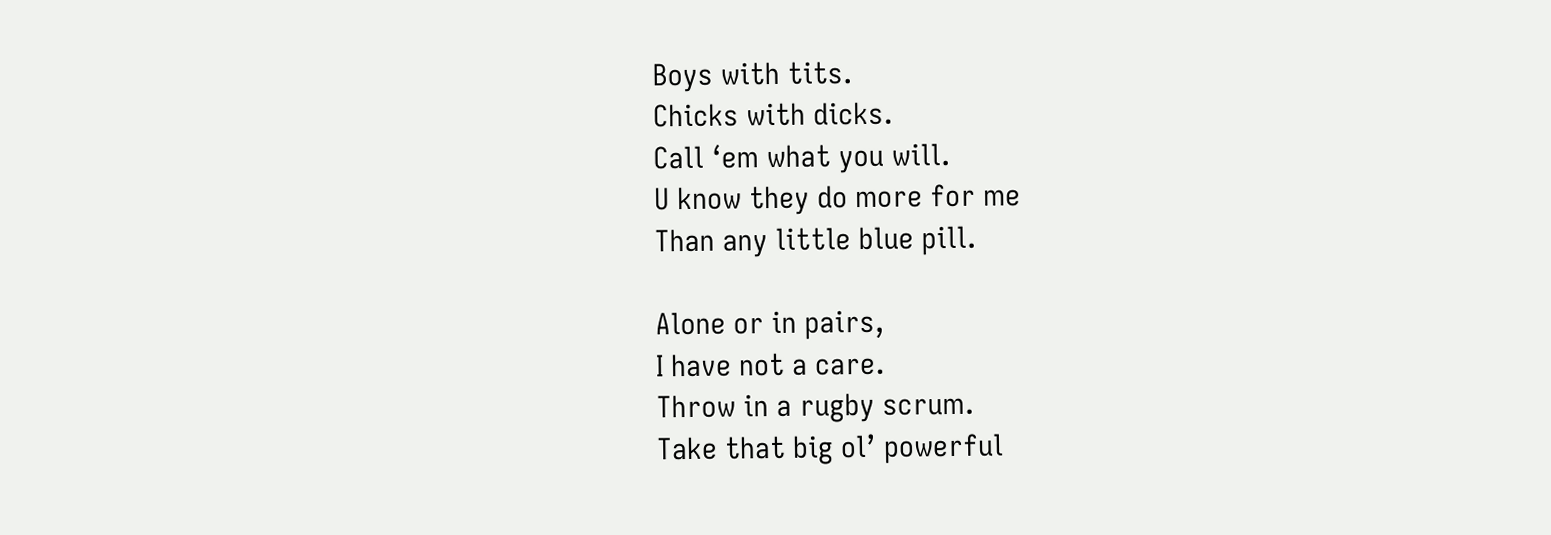Boys with tits.
Chicks with dicks.
Call ‘em what you will.
U know they do more for me
Than any little blue pill.

Alone or in pairs,
I have not a care.
Throw in a rugby scrum.
Take that big ol’ powerful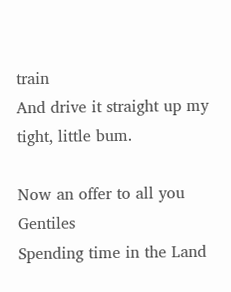train
And drive it straight up my tight, little bum.

Now an offer to all you Gentiles
Spending time in the Land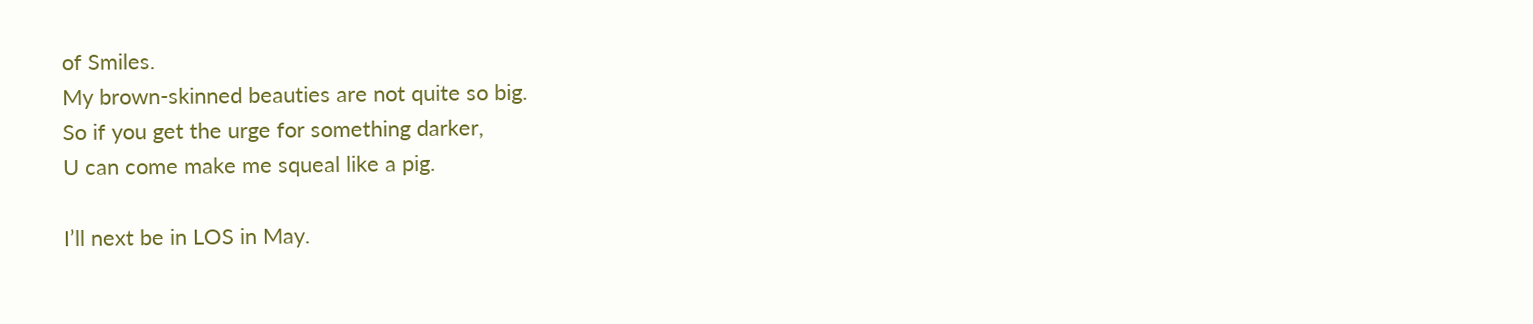of Smiles.
My brown-skinned beauties are not quite so big.
So if you get the urge for something darker,
U can come make me squeal like a pig.

I’ll next be in LOS in May.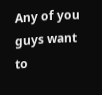Any of you guys want to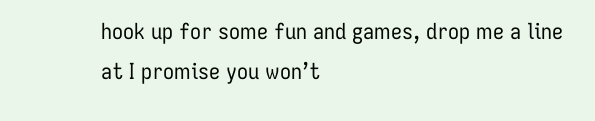hook up for some fun and games, drop me a line at I promise you won’t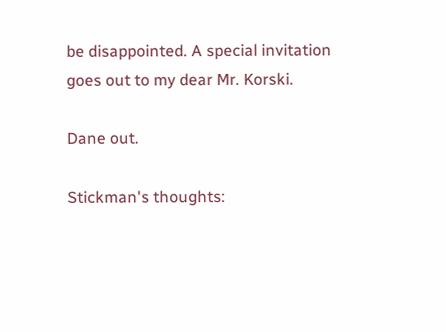be disappointed. A special invitation
goes out to my dear Mr. Korski.

Dane out.

Stickman's thoughts: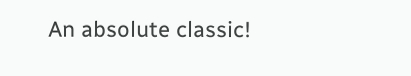An absolute classic!